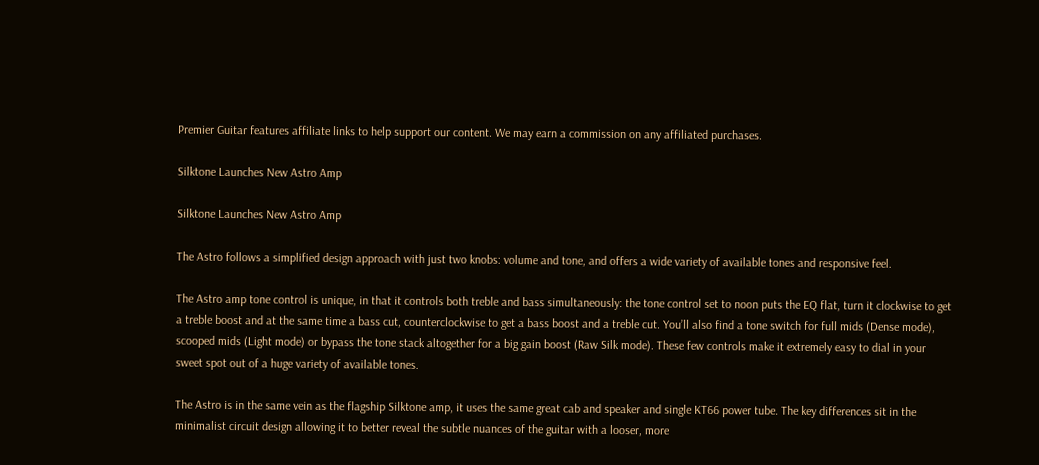Premier Guitar features affiliate links to help support our content. We may earn a commission on any affiliated purchases.

Silktone Launches New Astro Amp

Silktone Launches New Astro Amp

The Astro follows a simplified design approach with just two knobs: volume and tone, and offers a wide variety of available tones and responsive feel.

The Astro amp tone control is unique, in that it controls both treble and bass simultaneously: the tone control set to noon puts the EQ flat, turn it clockwise to get a treble boost and at the same time a bass cut, counterclockwise to get a bass boost and a treble cut. You’ll also find a tone switch for full mids (Dense mode), scooped mids (Light mode) or bypass the tone stack altogether for a big gain boost (Raw Silk mode). These few controls make it extremely easy to dial in your sweet spot out of a huge variety of available tones.

The Astro is in the same vein as the flagship Silktone amp, it uses the same great cab and speaker and single KT66 power tube. The key differences sit in the minimalist circuit design allowing it to better reveal the subtle nuances of the guitar with a looser, more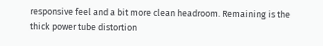responsive feel and a bit more clean headroom. Remaining is the thick power tube distortion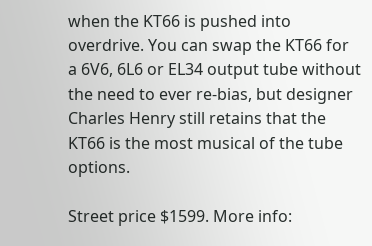when the KT66 is pushed into overdrive. You can swap the KT66 for a 6V6, 6L6 or EL34 output tube without the need to ever re-bias, but designer Charles Henry still retains that the KT66 is the most musical of the tube options.

Street price $1599. More info: